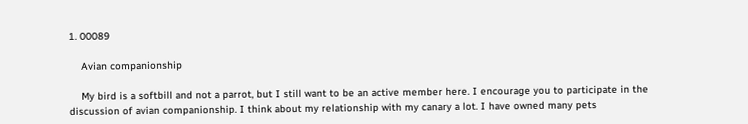1. 00089

    Avian companionship

    My bird is a softbill and not a parrot, but I still want to be an active member here. I encourage you to participate in the discussion of avian companionship. I think about my relationship with my canary a lot. I have owned many pets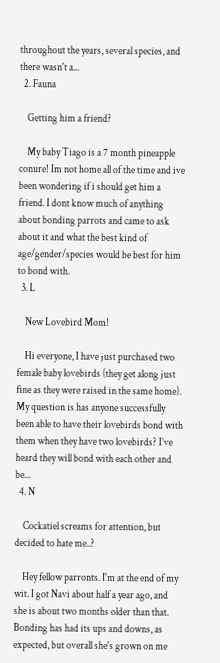throughout the years, several species, and there wasn't a...
  2. Fauna

    Getting him a friend?

    My baby Tiago is a 7 month pineapple conure! Im not home all of the time and ive been wondering if i should get him a friend. I dont know much of anything about bonding parrots and came to ask about it and what the best kind of age/gender/species would be best for him to bond with.
  3. L

    New Lovebird Mom!

    Hi everyone, I have just purchased two female baby lovebirds (they get along just fine as they were raised in the same home). My question is has anyone successfully been able to have their lovebirds bond with them when they have two lovebirds? I’ve heard they will bond with each other and be...
  4. N

    Cockatiel screams for attention, but decided to hate me..?

    Hey fellow parronts. I'm at the end of my wit. I got Navi about half a year ago, and she is about two months older than that. Bonding has had its ups and downs, as expected, but overall she's grown on me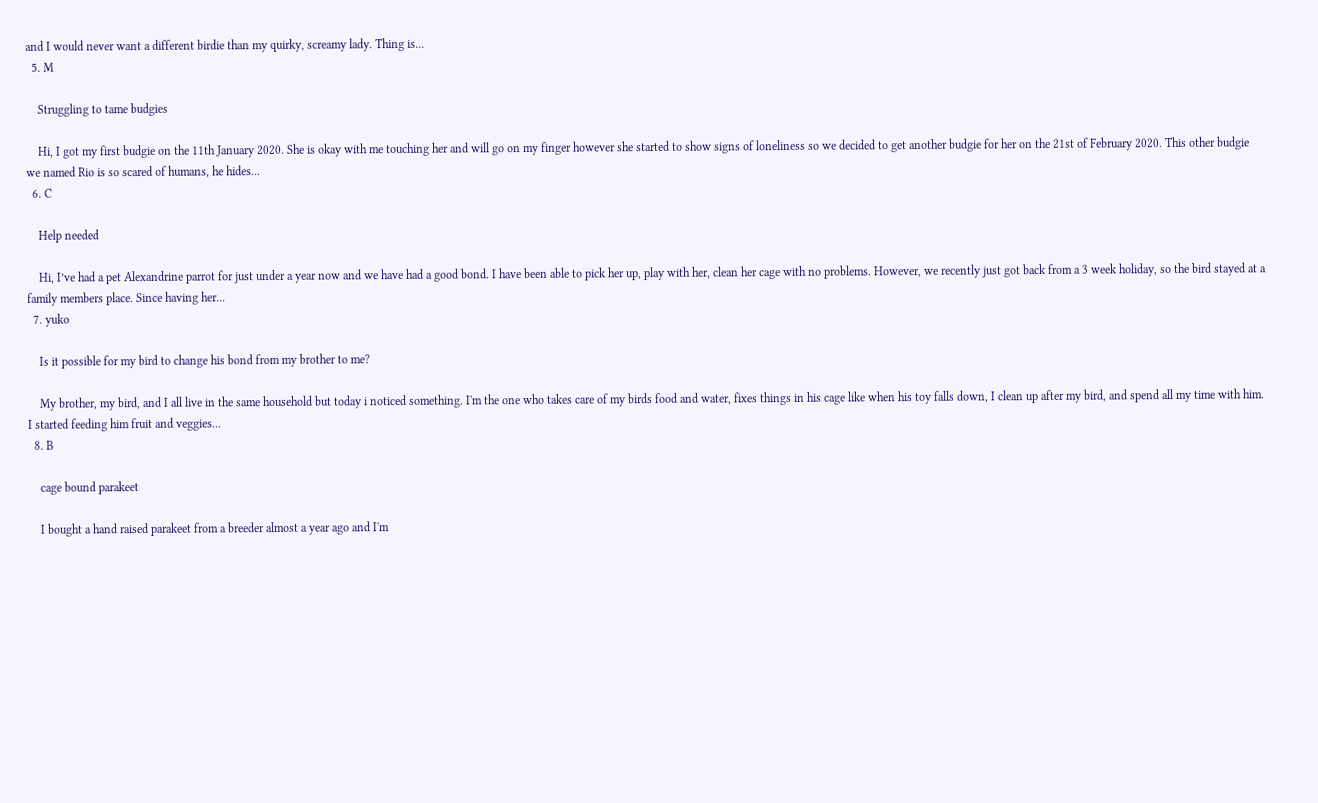and I would never want a different birdie than my quirky, screamy lady. Thing is...
  5. M

    Struggling to tame budgies

    Hi, I got my first budgie on the 11th January 2020. She is okay with me touching her and will go on my finger however she started to show signs of loneliness so we decided to get another budgie for her on the 21st of February 2020. This other budgie we named Rio is so scared of humans, he hides...
  6. C

    Help needed

    Hi, I’ve had a pet Alexandrine parrot for just under a year now and we have had a good bond. I have been able to pick her up, play with her, clean her cage with no problems. However, we recently just got back from a 3 week holiday, so the bird stayed at a family members place. Since having her...
  7. yuko

    Is it possible for my bird to change his bond from my brother to me?

    My brother, my bird, and I all live in the same household but today i noticed something. I'm the one who takes care of my birds food and water, fixes things in his cage like when his toy falls down, I clean up after my bird, and spend all my time with him. I started feeding him fruit and veggies...
  8. B

    cage bound parakeet

    I bought a hand raised parakeet from a breeder almost a year ago and I'm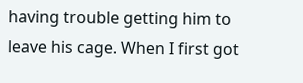having trouble getting him to leave his cage. When I first got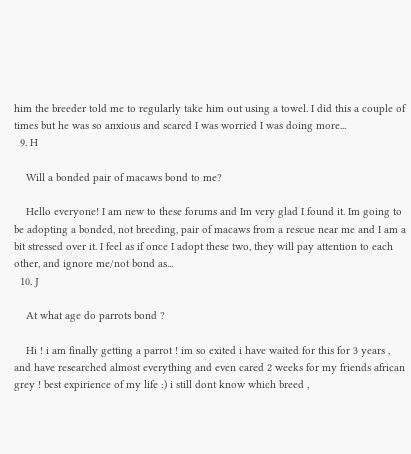him the breeder told me to regularly take him out using a towel. I did this a couple of times but he was so anxious and scared I was worried I was doing more...
  9. H

    Will a bonded pair of macaws bond to me?

    Hello everyone! I am new to these forums and Im very glad I found it. Im going to be adopting a bonded, not breeding, pair of macaws from a rescue near me and I am a bit stressed over it. I feel as if once I adopt these two, they will pay attention to each other, and ignore me/not bond as...
  10. J

    At what age do parrots bond ?

    Hi ! i am finally getting a parrot ! im so exited i have waited for this for 3 years , and have researched almost everything and even cared 2 weeks for my friends african grey ! best expirience of my life :) i still dont know which breed ,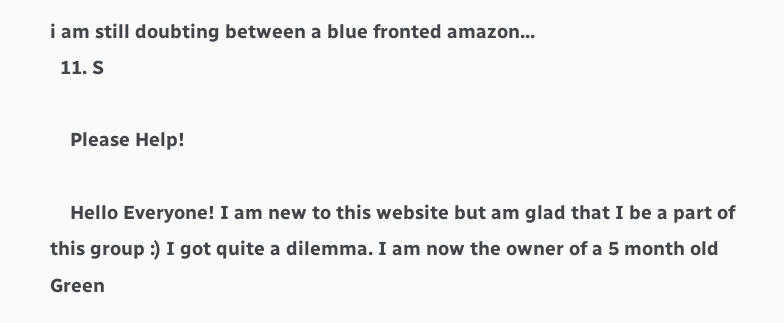i am still doubting between a blue fronted amazon...
  11. S

    Please Help!

    Hello Everyone! I am new to this website but am glad that I be a part of this group :) I got quite a dilemma. I am now the owner of a 5 month old Green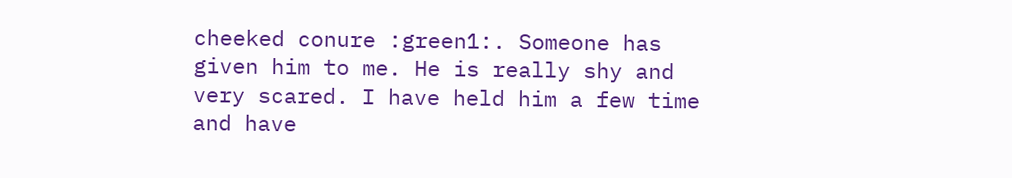cheeked conure :green1:. Someone has given him to me. He is really shy and very scared. I have held him a few time and have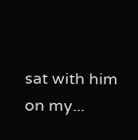sat with him on my...